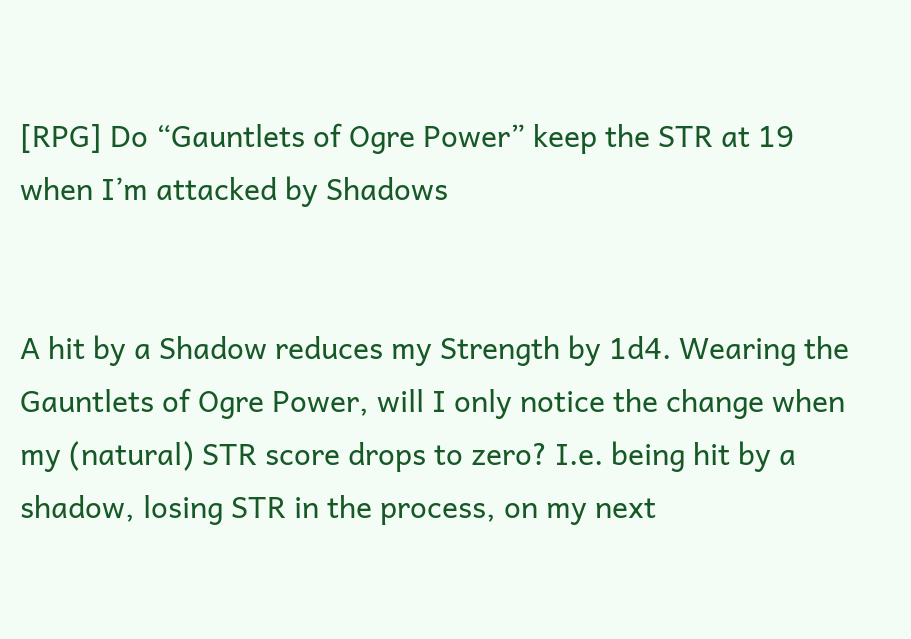[RPG] Do “Gauntlets of Ogre Power” keep the STR at 19 when I’m attacked by Shadows


A hit by a Shadow reduces my Strength by 1d4. Wearing the Gauntlets of Ogre Power, will I only notice the change when my (natural) STR score drops to zero? I.e. being hit by a shadow, losing STR in the process, on my next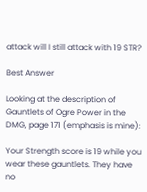attack will I still attack with 19 STR?

Best Answer

Looking at the description of Gauntlets of Ogre Power in the DMG, page 171 (emphasis is mine):

Your Strength score is 19 while you wear these gauntlets. They have no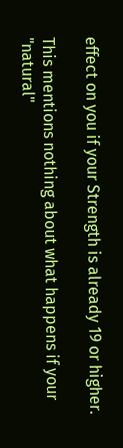effect on you if your Strength is already 19 or higher.

This mentions nothing about what happens if your "natural"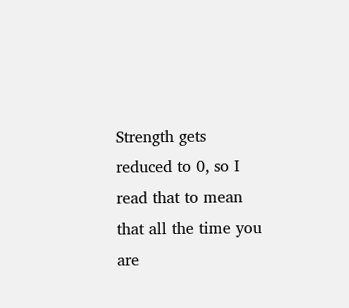Strength gets reduced to 0, so I read that to mean that all the time you are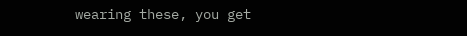wearing these, you get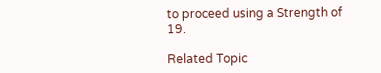to proceed using a Strength of 19.

Related Topic